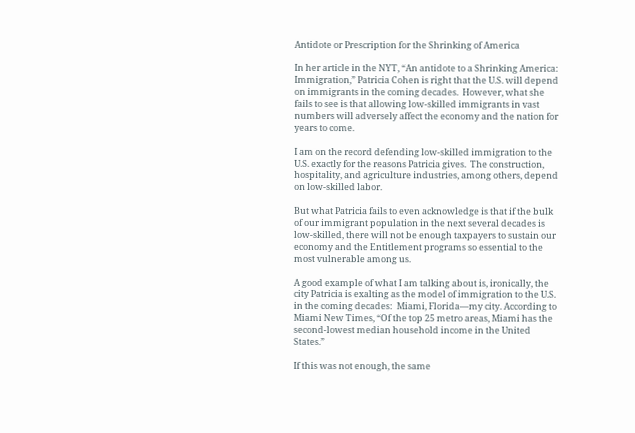Antidote or Prescription for the Shrinking of America

In her article in the NYT, “An antidote to a Shrinking America:  Immigration,” Patricia Cohen is right that the U.S. will depend on immigrants in the coming decades.  However, what she fails to see is that allowing low-skilled immigrants in vast numbers will adversely affect the economy and the nation for years to come.

I am on the record defending low-skilled immigration to the U.S. exactly for the reasons Patricia gives.  The construction, hospitality, and agriculture industries, among others, depend on low-skilled labor.

But what Patricia fails to even acknowledge is that if the bulk of our immigrant population in the next several decades is low-skilled, there will not be enough taxpayers to sustain our economy and the Entitlement programs so essential to the most vulnerable among us.

A good example of what I am talking about is, ironically, the city Patricia is exalting as the model of immigration to the U.S. in the coming decades:  Miami, Florida—my city. According to Miami New Times, “Of the top 25 metro areas, Miami has the second-lowest median household income in the United States.”

If this was not enough, the same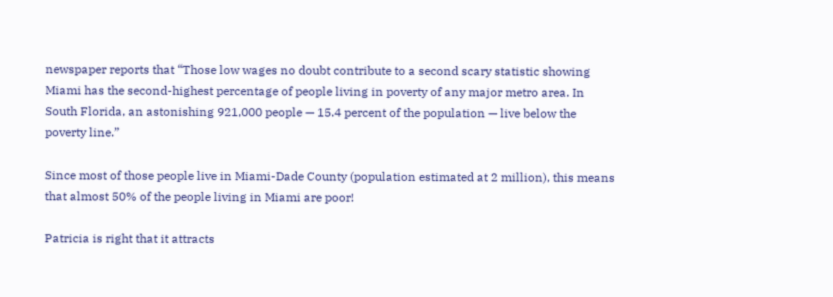newspaper reports that “Those low wages no doubt contribute to a second scary statistic showing Miami has the second-highest percentage of people living in poverty of any major metro area. In South Florida, an astonishing 921,000 people — 15.4 percent of the population — live below the poverty line.”

Since most of those people live in Miami-Dade County (population estimated at 2 million), this means that almost 50% of the people living in Miami are poor!

Patricia is right that it attracts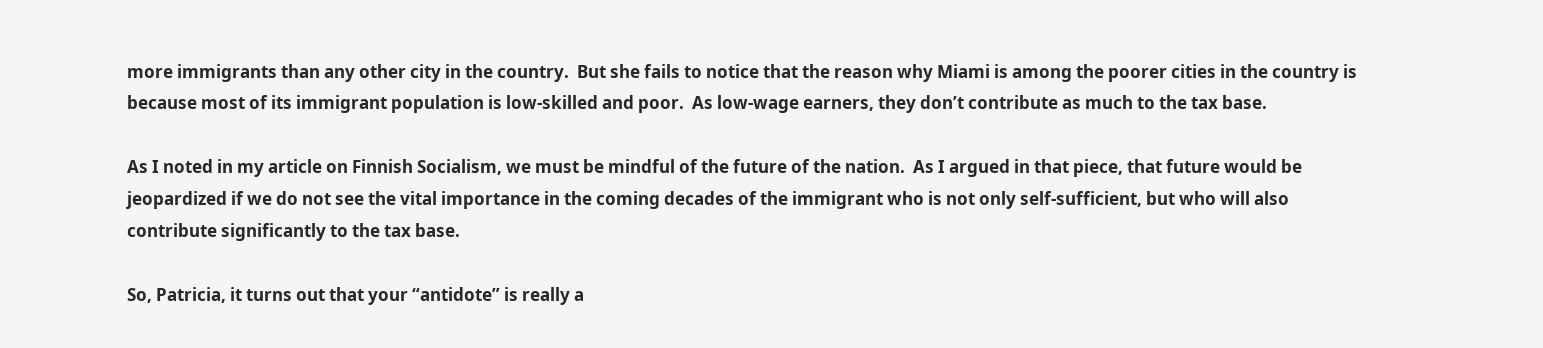more immigrants than any other city in the country.  But she fails to notice that the reason why Miami is among the poorer cities in the country is because most of its immigrant population is low-skilled and poor.  As low-wage earners, they don’t contribute as much to the tax base.

As I noted in my article on Finnish Socialism, we must be mindful of the future of the nation.  As I argued in that piece, that future would be jeopardized if we do not see the vital importance in the coming decades of the immigrant who is not only self-sufficient, but who will also contribute significantly to the tax base.

So, Patricia, it turns out that your “antidote” is really a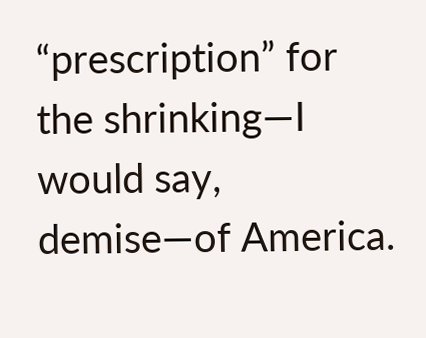“prescription” for the shrinking—I would say, demise—of America.